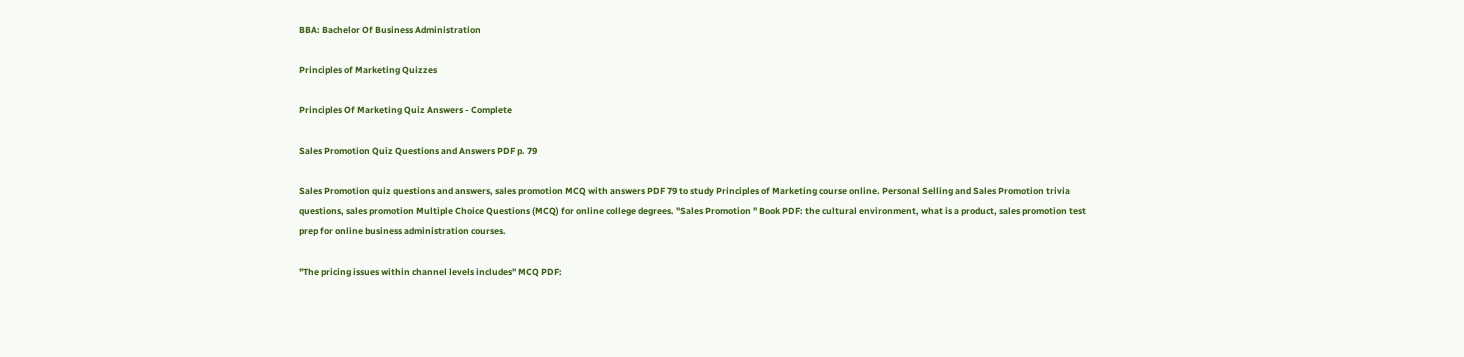BBA: Bachelor Of Business Administration

Principles of Marketing Quizzes

Principles Of Marketing Quiz Answers - Complete

Sales Promotion Quiz Questions and Answers PDF p. 79

Sales Promotion quiz questions and answers, sales promotion MCQ with answers PDF 79 to study Principles of Marketing course online. Personal Selling and Sales Promotion trivia questions, sales promotion Multiple Choice Questions (MCQ) for online college degrees. "Sales Promotion " Book PDF: the cultural environment, what is a product, sales promotion test prep for online business administration courses.

"The pricing issues within channel levels includes" MCQ PDF: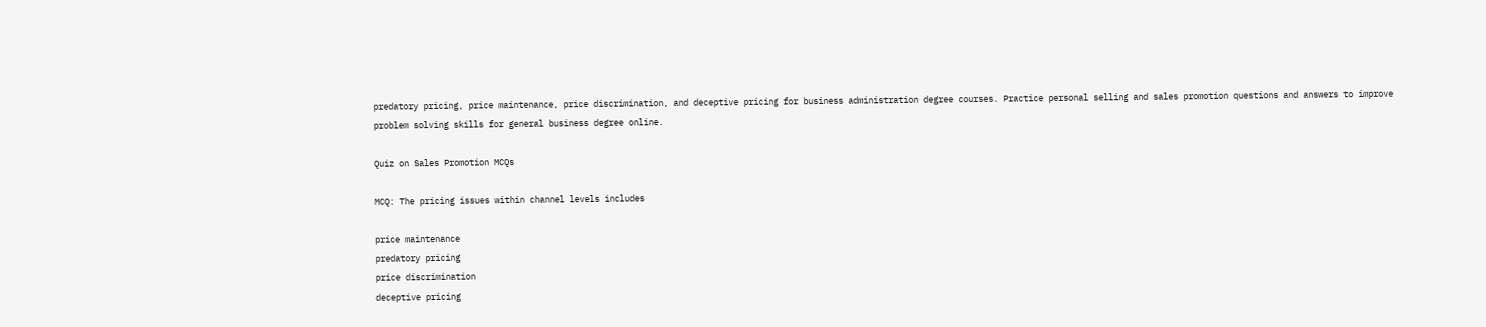predatory pricing, price maintenance, price discrimination, and deceptive pricing for business administration degree courses. Practice personal selling and sales promotion questions and answers to improve problem solving skills for general business degree online.

Quiz on Sales Promotion MCQs

MCQ: The pricing issues within channel levels includes

price maintenance
predatory pricing
price discrimination
deceptive pricing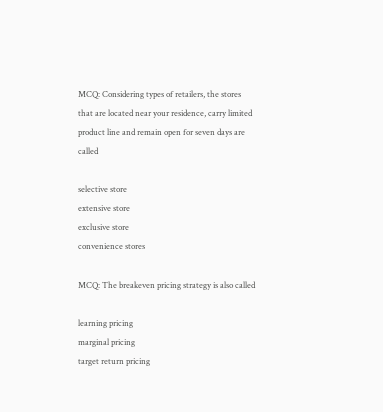MCQ: Considering types of retailers, the stores that are located near your residence, carry limited product line and remain open for seven days are called

selective store
extensive store
exclusive store
convenience stores

MCQ: The breakeven pricing strategy is also called

learning pricing
marginal pricing
target return pricing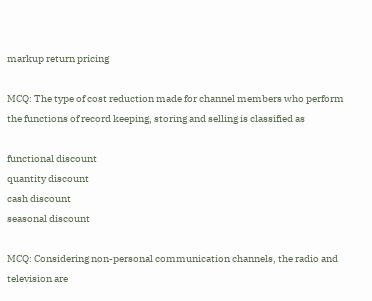markup return pricing

MCQ: The type of cost reduction made for channel members who perform the functions of record keeping, storing and selling is classified as

functional discount
quantity discount
cash discount
seasonal discount

MCQ: Considering non-personal communication channels, the radio and television are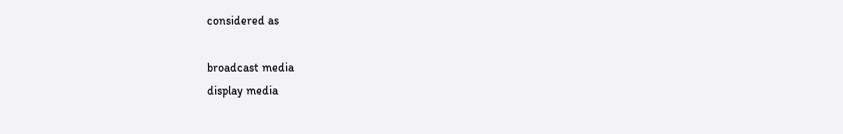considered as

broadcast media
display media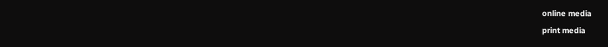online media
print media